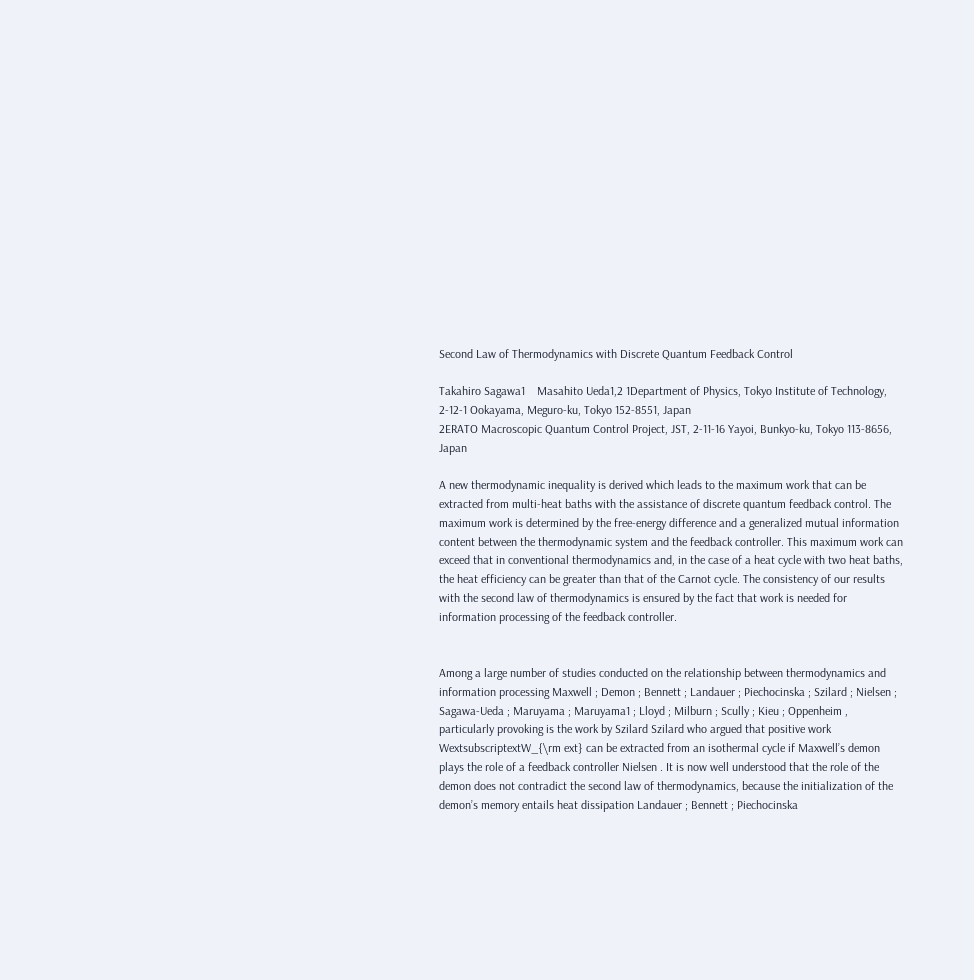Second Law of Thermodynamics with Discrete Quantum Feedback Control

Takahiro Sagawa1    Masahito Ueda1,2 1Department of Physics, Tokyo Institute of Technology, 2-12-1 Ookayama, Meguro-ku, Tokyo 152-8551, Japan
2ERATO Macroscopic Quantum Control Project, JST, 2-11-16 Yayoi, Bunkyo-ku, Tokyo 113-8656, Japan

A new thermodynamic inequality is derived which leads to the maximum work that can be extracted from multi-heat baths with the assistance of discrete quantum feedback control. The maximum work is determined by the free-energy difference and a generalized mutual information content between the thermodynamic system and the feedback controller. This maximum work can exceed that in conventional thermodynamics and, in the case of a heat cycle with two heat baths, the heat efficiency can be greater than that of the Carnot cycle. The consistency of our results with the second law of thermodynamics is ensured by the fact that work is needed for information processing of the feedback controller.


Among a large number of studies conducted on the relationship between thermodynamics and information processing Maxwell ; Demon ; Bennett ; Landauer ; Piechocinska ; Szilard ; Nielsen ; Sagawa-Ueda ; Maruyama ; Maruyama1 ; Lloyd ; Milburn ; Scully ; Kieu ; Oppenheim , particularly provoking is the work by Szilard Szilard who argued that positive work WextsubscriptextW_{\rm ext} can be extracted from an isothermal cycle if Maxwell’s demon plays the role of a feedback controller Nielsen . It is now well understood that the role of the demon does not contradict the second law of thermodynamics, because the initialization of the demon’s memory entails heat dissipation Landauer ; Bennett ; Piechocinska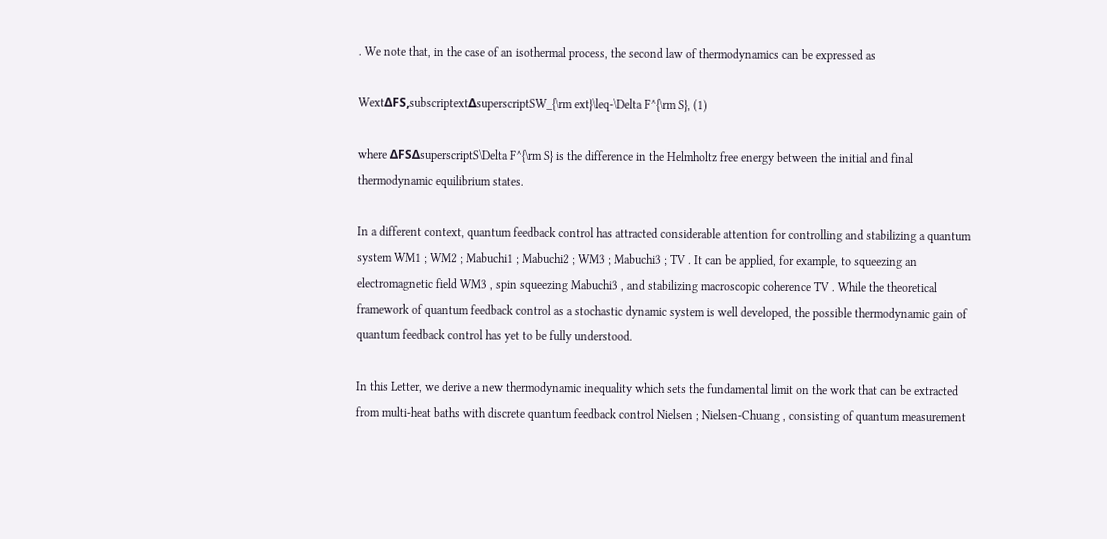. We note that, in the case of an isothermal process, the second law of thermodynamics can be expressed as

WextΔFS,subscriptextΔsuperscriptSW_{\rm ext}\leq-\Delta F^{\rm S}, (1)

where ΔFSΔsuperscriptS\Delta F^{\rm S} is the difference in the Helmholtz free energy between the initial and final thermodynamic equilibrium states.

In a different context, quantum feedback control has attracted considerable attention for controlling and stabilizing a quantum system WM1 ; WM2 ; Mabuchi1 ; Mabuchi2 ; WM3 ; Mabuchi3 ; TV . It can be applied, for example, to squeezing an electromagnetic field WM3 , spin squeezing Mabuchi3 , and stabilizing macroscopic coherence TV . While the theoretical framework of quantum feedback control as a stochastic dynamic system is well developed, the possible thermodynamic gain of quantum feedback control has yet to be fully understood.

In this Letter, we derive a new thermodynamic inequality which sets the fundamental limit on the work that can be extracted from multi-heat baths with discrete quantum feedback control Nielsen ; Nielsen-Chuang , consisting of quantum measurement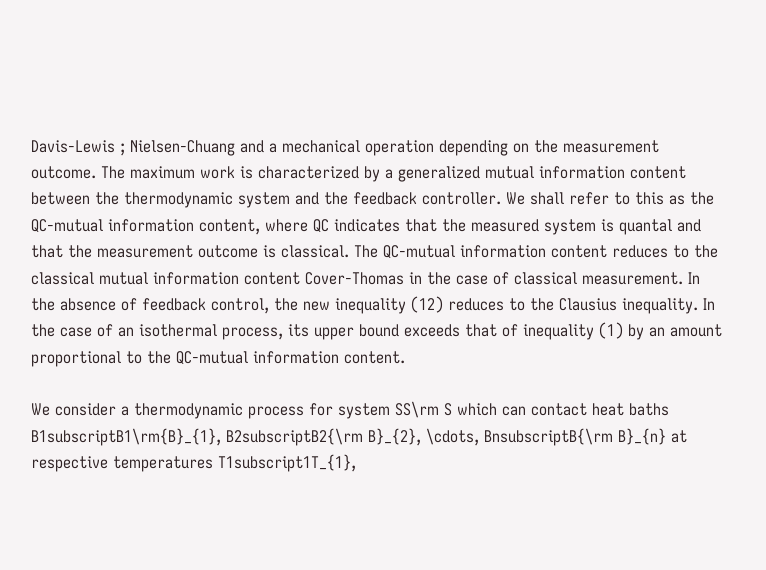Davis-Lewis ; Nielsen-Chuang and a mechanical operation depending on the measurement outcome. The maximum work is characterized by a generalized mutual information content between the thermodynamic system and the feedback controller. We shall refer to this as the QC-mutual information content, where QC indicates that the measured system is quantal and that the measurement outcome is classical. The QC-mutual information content reduces to the classical mutual information content Cover-Thomas in the case of classical measurement. In the absence of feedback control, the new inequality (12) reduces to the Clausius inequality. In the case of an isothermal process, its upper bound exceeds that of inequality (1) by an amount proportional to the QC-mutual information content.

We consider a thermodynamic process for system SS\rm S which can contact heat baths B1subscriptB1\rm{B}_{1}, B2subscriptB2{\rm B}_{2}, \cdots, BnsubscriptB{\rm B}_{n} at respective temperatures T1subscript1T_{1},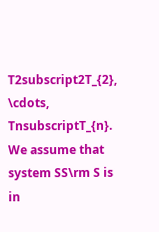T2subscript2T_{2}, \cdots, TnsubscriptT_{n}. We assume that system SS\rm S is in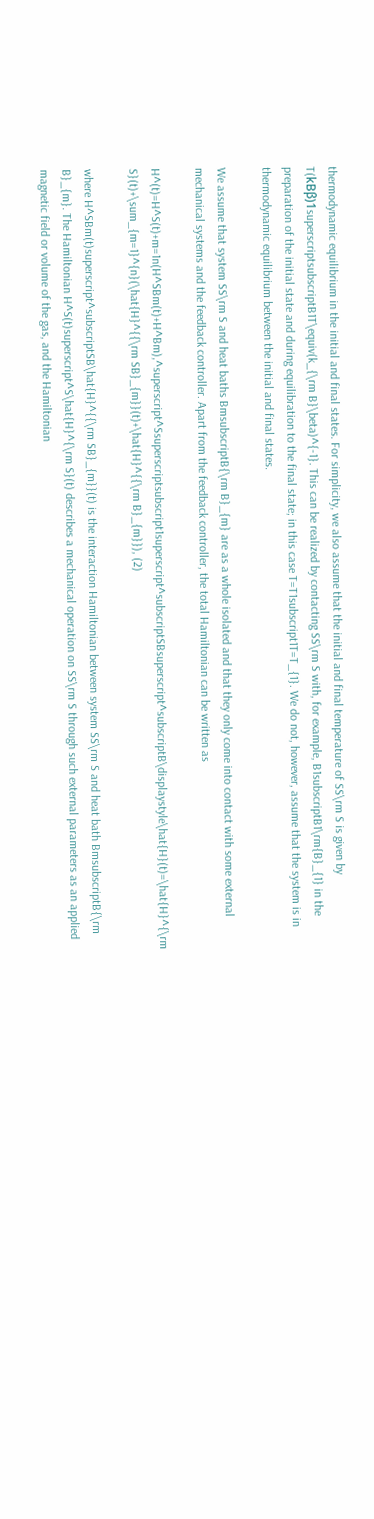thermodynamic equilibrium in the initial and final states. For simplicity, we also assume that the initial and final temperature of SS\rm S is given by T(kBβ)1superscriptsubscriptB1T\equiv(k_{\rm B}\beta)^{-1}. This can be realized by contacting SS\rm S with, for example, B1subscriptB1\rm{B}_{1} in the preparation of the initial state and during equilibration to the final state; in this case T=T1subscript1T=T_{1}. We do not, however, assume that the system is in thermodynamic equilibrium between the initial and final states.

We assume that system SS\rm S and heat baths BmsubscriptB{\rm B}_{m} are as a whole isolated and that they only come into contact with some external mechanical systems and the feedback controller. Apart from the feedback controller, the total Hamiltonian can be written as

H^(t)=H^S(t)+m=1n(H^SBm(t)+H^Bm),^superscript^Ssuperscriptsubscript1superscript^subscriptSBsuperscript^subscriptB\displaystyle\hat{H}(t)=\hat{H}^{\rm S}(t)+\sum_{m=1}^{n}(\hat{H}^{{\rm SB}_{m}}(t)+\hat{H}^{{\rm B}_{m}}), (2)

where H^SBm(t)superscript^subscriptSB\hat{H}^{{\rm SB}_{m}}(t) is the interaction Hamiltonian between system SS\rm S and heat bath BmsubscriptB{\rm B}_{m}. The Hamiltonian H^S(t)superscript^S\hat{H}^{\rm S}(t) describes a mechanical operation on SS\rm S through such external parameters as an applied magnetic field or volume of the gas, and the Hamiltonian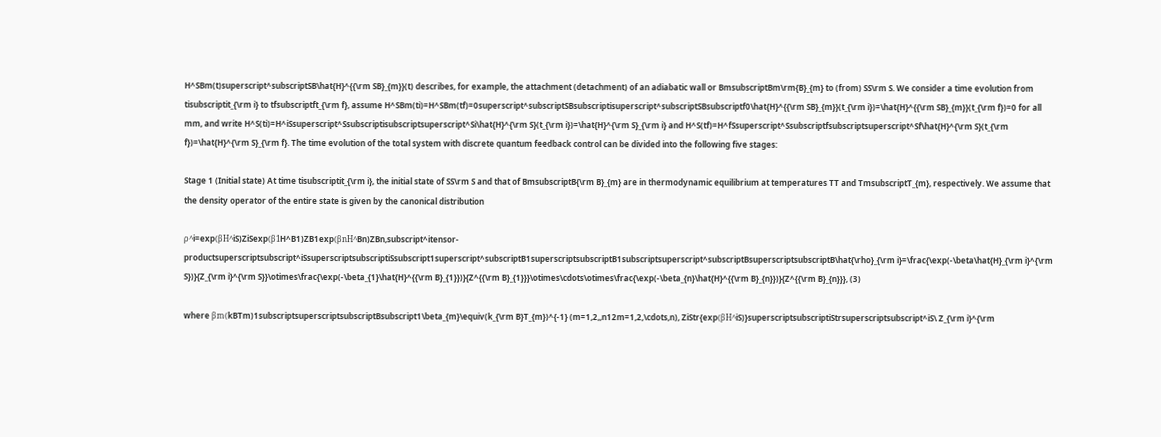H^SBm(t)superscript^subscriptSB\hat{H}^{{\rm SB}_{m}}(t) describes, for example, the attachment (detachment) of an adiabatic wall or BmsubscriptBm\rm{B}_{m} to (from) SS\rm S. We consider a time evolution from tisubscriptit_{\rm i} to tfsubscriptft_{\rm f}, assume H^SBm(ti)=H^SBm(tf)=0superscript^subscriptSBsubscriptisuperscript^subscriptSBsubscriptf0\hat{H}^{{\rm SB}_{m}}(t_{\rm i})=\hat{H}^{{\rm SB}_{m}}(t_{\rm f})=0 for all mm, and write H^S(ti)=H^iSsuperscript^Ssubscriptisubscriptsuperscript^Si\hat{H}^{\rm S}(t_{\rm i})=\hat{H}^{\rm S}_{\rm i} and H^S(tf)=H^fSsuperscript^Ssubscriptfsubscriptsuperscript^Sf\hat{H}^{\rm S}(t_{\rm f})=\hat{H}^{\rm S}_{\rm f}. The time evolution of the total system with discrete quantum feedback control can be divided into the following five stages:

Stage 1 (Initial state) At time tisubscriptit_{\rm i}, the initial state of SS\rm S and that of BmsubscriptB{\rm B}_{m} are in thermodynamic equilibrium at temperatures TT and TmsubscriptT_{m}, respectively. We assume that the density operator of the entire state is given by the canonical distribution

ρ^i=exp(βH^iS)ZiSexp(β1H^B1)ZB1exp(βnH^Bn)ZBn,subscript^itensor-productsuperscriptsubscript^iSsuperscriptsubscriptiSsubscript1superscript^subscriptB1superscriptsubscriptB1subscriptsuperscript^subscriptBsuperscriptsubscriptB\hat{\rho}_{\rm i}=\frac{\exp(-\beta\hat{H}_{\rm i}^{\rm S})}{Z_{\rm i}^{\rm S}}\otimes\frac{\exp(-\beta_{1}\hat{H}^{{\rm B}_{1}})}{Z^{{\rm B}_{1}}}\otimes\cdots\otimes\frac{\exp(-\beta_{n}\hat{H}^{{\rm B}_{n}})}{Z^{{\rm B}_{n}}}, (3)

where βm(kBTm)1subscriptsuperscriptsubscriptBsubscript1\beta_{m}\equiv(k_{\rm B}T_{m})^{-1} (m=1,2,,n12m=1,2,\cdots,n), ZiStr{exp(βH^iS)}superscriptsubscriptiStrsuperscriptsubscript^iS\ Z_{\rm i}^{\rm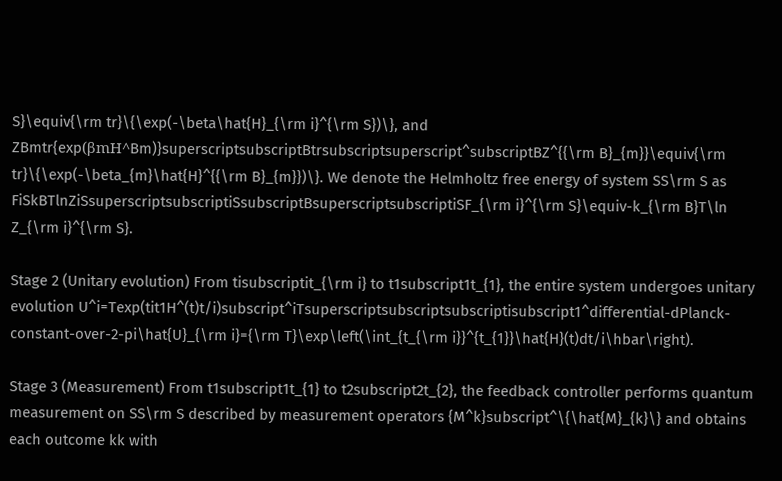S}\equiv{\rm tr}\{\exp(-\beta\hat{H}_{\rm i}^{\rm S})\}, and ZBmtr{exp(βmH^Bm)}superscriptsubscriptBtrsubscriptsuperscript^subscriptBZ^{{\rm B}_{m}}\equiv{\rm tr}\{\exp(-\beta_{m}\hat{H}^{{\rm B}_{m}})\}. We denote the Helmholtz free energy of system SS\rm S as FiSkBTlnZiSsuperscriptsubscriptiSsubscriptBsuperscriptsubscriptiSF_{\rm i}^{\rm S}\equiv-k_{\rm B}T\ln Z_{\rm i}^{\rm S}.

Stage 2 (Unitary evolution) From tisubscriptit_{\rm i} to t1subscript1t_{1}, the entire system undergoes unitary evolution U^i=Texp(tit1H^(t)t/i)subscript^iTsuperscriptsubscriptsubscriptisubscript1^differential-dPlanck-constant-over-2-pi\hat{U}_{\rm i}={\rm T}\exp\left(\int_{t_{\rm i}}^{t_{1}}\hat{H}(t)dt/i\hbar\right).

Stage 3 (Measurement) From t1subscript1t_{1} to t2subscript2t_{2}, the feedback controller performs quantum measurement on SS\rm S described by measurement operators {M^k}subscript^\{\hat{M}_{k}\} and obtains each outcome kk with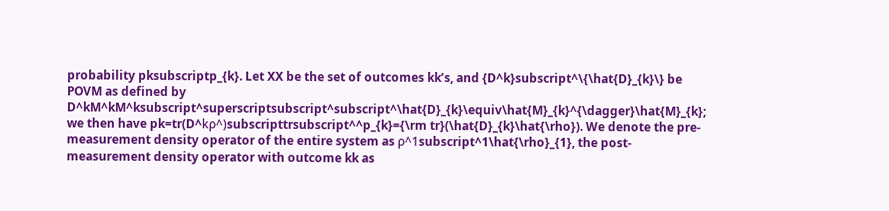probability pksubscriptp_{k}. Let XX be the set of outcomes kk’s, and {D^k}subscript^\{\hat{D}_{k}\} be POVM as defined by D^kM^kM^ksubscript^superscriptsubscript^subscript^\hat{D}_{k}\equiv\hat{M}_{k}^{\dagger}\hat{M}_{k}; we then have pk=tr(D^kρ^)subscripttrsubscript^^p_{k}={\rm tr}(\hat{D}_{k}\hat{\rho}). We denote the pre-measurement density operator of the entire system as ρ^1subscript^1\hat{\rho}_{1}, the post-measurement density operator with outcome kk as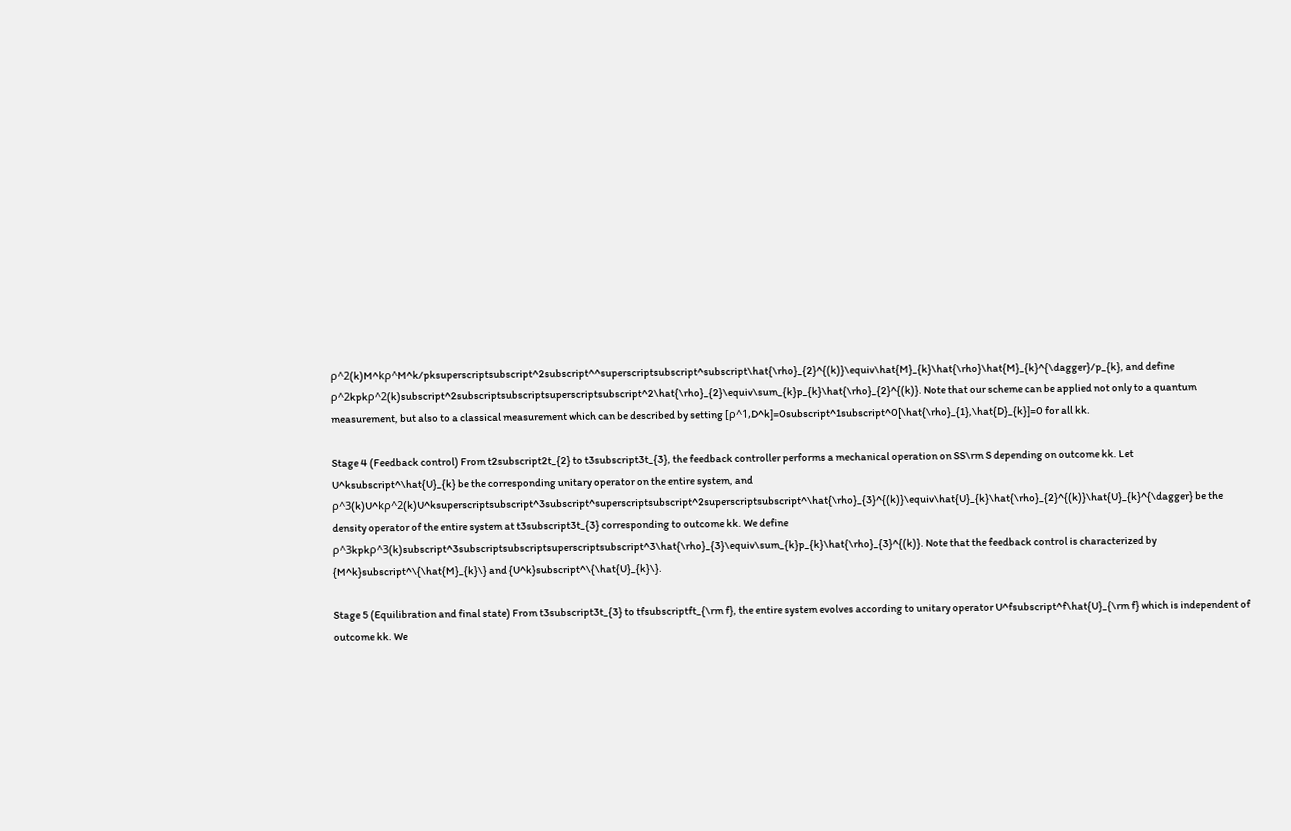ρ^2(k)M^kρ^M^k/pksuperscriptsubscript^2subscript^^superscriptsubscript^subscript\hat{\rho}_{2}^{(k)}\equiv\hat{M}_{k}\hat{\rho}\hat{M}_{k}^{\dagger}/p_{k}, and define ρ^2kpkρ^2(k)subscript^2subscriptsubscriptsuperscriptsubscript^2\hat{\rho}_{2}\equiv\sum_{k}p_{k}\hat{\rho}_{2}^{(k)}. Note that our scheme can be applied not only to a quantum measurement, but also to a classical measurement which can be described by setting [ρ^1,D^k]=0subscript^1subscript^0[\hat{\rho}_{1},\hat{D}_{k}]=0 for all kk.

Stage 4 (Feedback control) From t2subscript2t_{2} to t3subscript3t_{3}, the feedback controller performs a mechanical operation on SS\rm S depending on outcome kk. Let U^ksubscript^\hat{U}_{k} be the corresponding unitary operator on the entire system, and ρ^3(k)U^kρ^2(k)U^ksuperscriptsubscript^3subscript^superscriptsubscript^2superscriptsubscript^\hat{\rho}_{3}^{(k)}\equiv\hat{U}_{k}\hat{\rho}_{2}^{(k)}\hat{U}_{k}^{\dagger} be the density operator of the entire system at t3subscript3t_{3} corresponding to outcome kk. We define ρ^3kpkρ^3(k)subscript^3subscriptsubscriptsuperscriptsubscript^3\hat{\rho}_{3}\equiv\sum_{k}p_{k}\hat{\rho}_{3}^{(k)}. Note that the feedback control is characterized by {M^k}subscript^\{\hat{M}_{k}\} and {U^k}subscript^\{\hat{U}_{k}\}.

Stage 5 (Equilibration and final state) From t3subscript3t_{3} to tfsubscriptft_{\rm f}, the entire system evolves according to unitary operator U^fsubscript^f\hat{U}_{\rm f} which is independent of outcome kk. We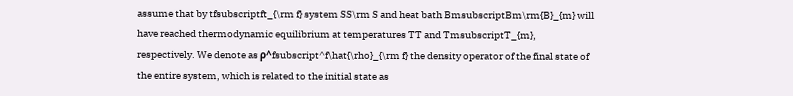assume that by tfsubscriptft_{\rm f} system SS\rm S and heat bath BmsubscriptBm\rm{B}_{m} will have reached thermodynamic equilibrium at temperatures TT and TmsubscriptT_{m}, respectively. We denote as ρ^fsubscript^f\hat{\rho}_{\rm f} the density operator of the final state of the entire system, which is related to the initial state as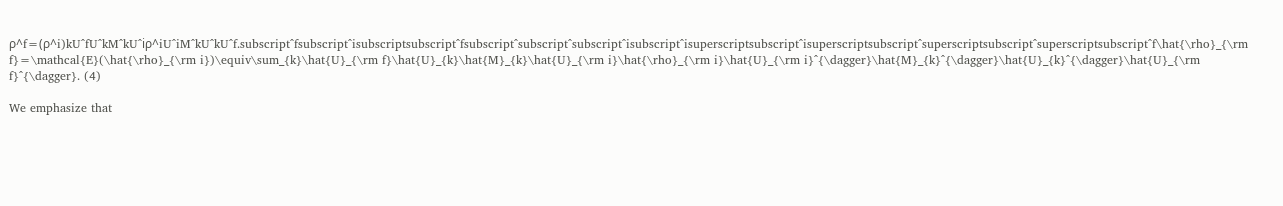ρ^f=(ρ^i)kU^fU^kM^kU^iρ^iU^iM^kU^kU^f.subscript^fsubscript^isubscriptsubscript^fsubscript^subscript^subscript^isubscript^isuperscriptsubscript^isuperscriptsubscript^superscriptsubscript^superscriptsubscript^f\hat{\rho}_{\rm f}=\mathcal{E}(\hat{\rho}_{\rm i})\equiv\sum_{k}\hat{U}_{\rm f}\hat{U}_{k}\hat{M}_{k}\hat{U}_{\rm i}\hat{\rho}_{\rm i}\hat{U}_{\rm i}^{\dagger}\hat{M}_{k}^{\dagger}\hat{U}_{k}^{\dagger}\hat{U}_{\rm f}^{\dagger}. (4)

We emphasize that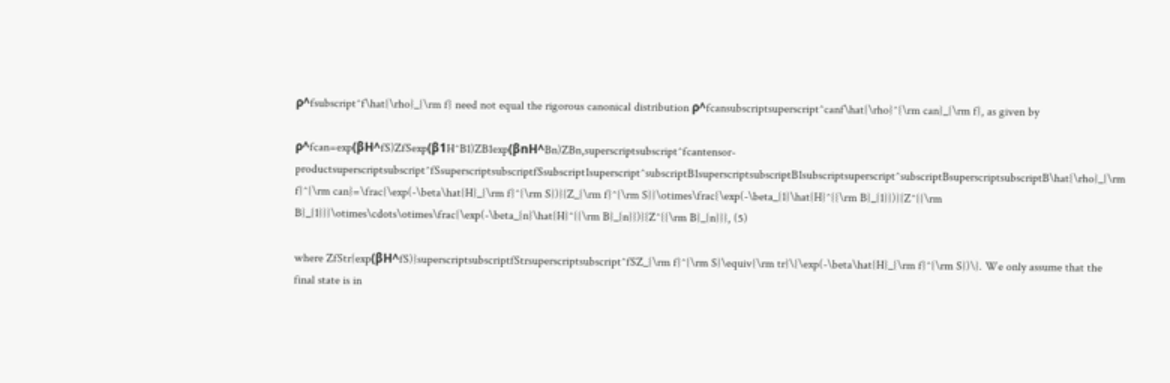ρ^fsubscript^f\hat{\rho}_{\rm f} need not equal the rigorous canonical distribution ρ^fcansubscriptsuperscript^canf\hat{\rho}^{\rm can}_{\rm f}, as given by

ρ^fcan=exp(βH^fS)ZfSexp(β1H^B1)ZB1exp(βnH^Bn)ZBn,superscriptsubscript^fcantensor-productsuperscriptsubscript^fSsuperscriptsubscriptfSsubscript1superscript^subscriptB1superscriptsubscriptB1subscriptsuperscript^subscriptBsuperscriptsubscriptB\hat{\rho}_{\rm f}^{\rm can}=\frac{\exp(-\beta\hat{H}_{\rm f}^{\rm S})}{Z_{\rm f}^{\rm S}}\otimes\frac{\exp(-\beta_{1}\hat{H}^{{\rm B}_{1}})}{Z^{{\rm B}_{1}}}\otimes\cdots\otimes\frac{\exp(-\beta_{n}\hat{H}^{{\rm B}_{n}})}{Z^{{\rm B}_{n}}}, (5)

where ZfStr{exp(βH^fS)}superscriptsubscriptfStrsuperscriptsubscript^fSZ_{\rm f}^{\rm S}\equiv{\rm tr}\{\exp(-\beta\hat{H}_{\rm f}^{\rm S})\}. We only assume that the final state is in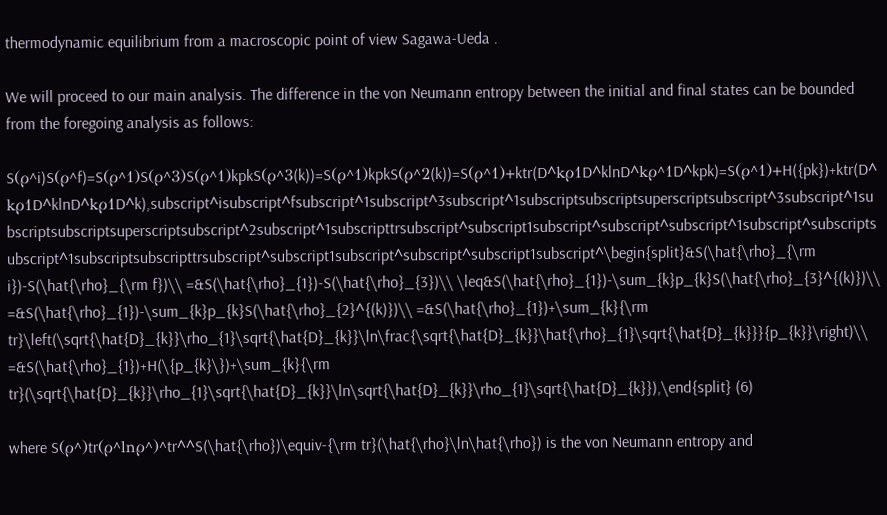thermodynamic equilibrium from a macroscopic point of view Sagawa-Ueda .

We will proceed to our main analysis. The difference in the von Neumann entropy between the initial and final states can be bounded from the foregoing analysis as follows:

S(ρ^i)S(ρ^f)=S(ρ^1)S(ρ^3)S(ρ^1)kpkS(ρ^3(k))=S(ρ^1)kpkS(ρ^2(k))=S(ρ^1)+ktr(D^kρ1D^klnD^kρ^1D^kpk)=S(ρ^1)+H({pk})+ktr(D^kρ1D^klnD^kρ1D^k),subscript^isubscript^fsubscript^1subscript^3subscript^1subscriptsubscriptsuperscriptsubscript^3subscript^1subscriptsubscriptsuperscriptsubscript^2subscript^1subscripttrsubscript^subscript1subscript^subscript^subscript^1subscript^subscriptsubscript^1subscriptsubscripttrsubscript^subscript1subscript^subscript^subscript1subscript^\begin{split}&S(\hat{\rho}_{\rm i})-S(\hat{\rho}_{\rm f})\\ =&S(\hat{\rho}_{1})-S(\hat{\rho}_{3})\\ \leq&S(\hat{\rho}_{1})-\sum_{k}p_{k}S(\hat{\rho}_{3}^{(k)})\\ =&S(\hat{\rho}_{1})-\sum_{k}p_{k}S(\hat{\rho}_{2}^{(k)})\\ =&S(\hat{\rho}_{1})+\sum_{k}{\rm tr}\left(\sqrt{\hat{D}_{k}}\rho_{1}\sqrt{\hat{D}_{k}}\ln\frac{\sqrt{\hat{D}_{k}}\hat{\rho}_{1}\sqrt{\hat{D}_{k}}}{p_{k}}\right)\\ =&S(\hat{\rho}_{1})+H(\{p_{k}\})+\sum_{k}{\rm tr}(\sqrt{\hat{D}_{k}}\rho_{1}\sqrt{\hat{D}_{k}}\ln\sqrt{\hat{D}_{k}}\rho_{1}\sqrt{\hat{D}_{k}}),\end{split} (6)

where S(ρ^)tr(ρ^lnρ^)^tr^^S(\hat{\rho})\equiv-{\rm tr}(\hat{\rho}\ln\hat{\rho}) is the von Neumann entropy and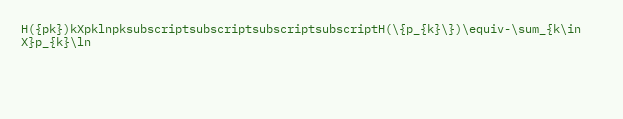H({pk})kXpklnpksubscriptsubscriptsubscriptsubscriptH(\{p_{k}\})\equiv-\sum_{k\in X}p_{k}\ln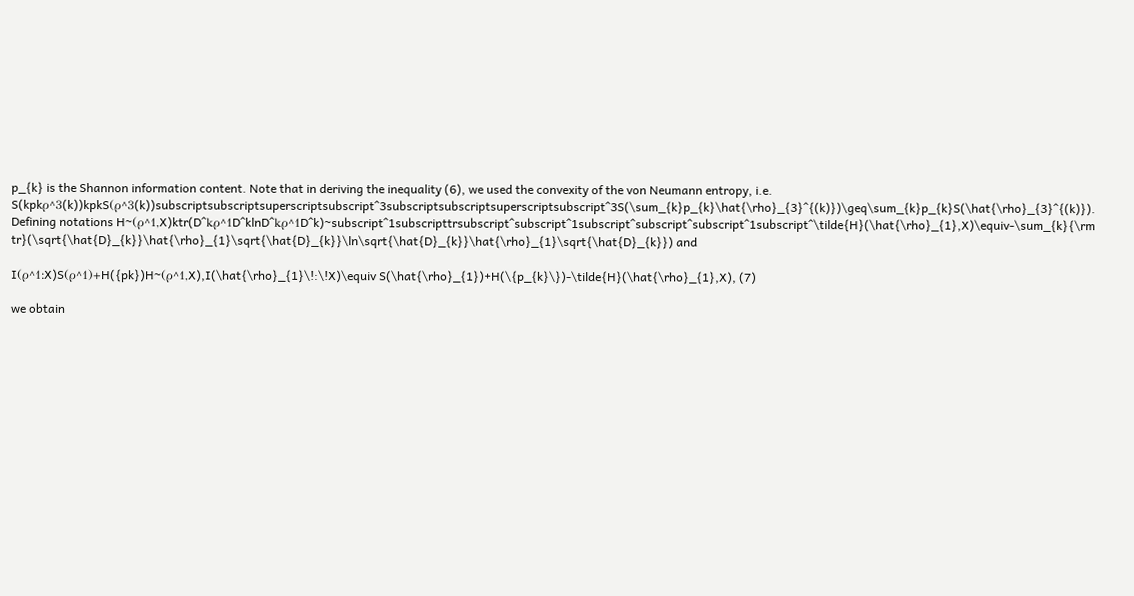p_{k} is the Shannon information content. Note that in deriving the inequality (6), we used the convexity of the von Neumann entropy, i.e. S(kpkρ^3(k))kpkS(ρ^3(k))subscriptsubscriptsuperscriptsubscript^3subscriptsubscriptsuperscriptsubscript^3S(\sum_{k}p_{k}\hat{\rho}_{3}^{(k)})\geq\sum_{k}p_{k}S(\hat{\rho}_{3}^{(k)}). Defining notations H~(ρ^1,X)ktr(D^kρ^1D^klnD^kρ^1D^k)~subscript^1subscripttrsubscript^subscript^1subscript^subscript^subscript^1subscript^\tilde{H}(\hat{\rho}_{1},X)\equiv-\sum_{k}{\rm tr}(\sqrt{\hat{D}_{k}}\hat{\rho}_{1}\sqrt{\hat{D}_{k}}\ln\sqrt{\hat{D}_{k}}\hat{\rho}_{1}\sqrt{\hat{D}_{k}}) and

I(ρ^1:X)S(ρ^1)+H({pk})H~(ρ^1,X),I(\hat{\rho}_{1}\!:\!X)\equiv S(\hat{\rho}_{1})+H(\{p_{k}\})-\tilde{H}(\hat{\rho}_{1},X), (7)

we obtain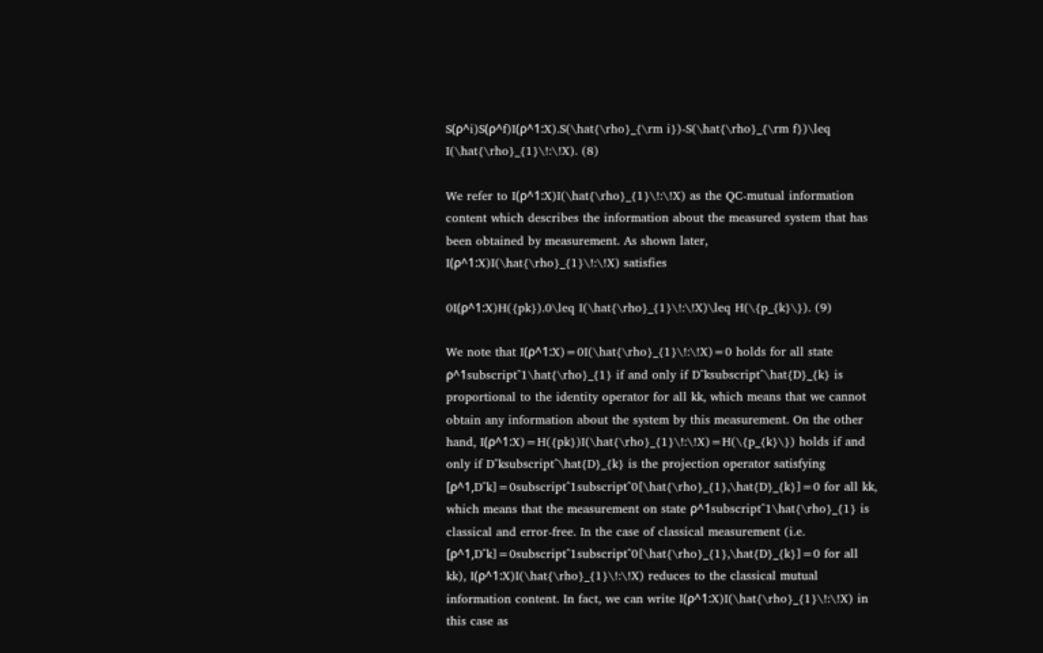S(ρ^i)S(ρ^f)I(ρ^1:X).S(\hat{\rho}_{\rm i})-S(\hat{\rho}_{\rm f})\leq I(\hat{\rho}_{1}\!:\!X). (8)

We refer to I(ρ^1:X)I(\hat{\rho}_{1}\!:\!X) as the QC-mutual information content which describes the information about the measured system that has been obtained by measurement. As shown later, I(ρ^1:X)I(\hat{\rho}_{1}\!:\!X) satisfies

0I(ρ^1:X)H({pk}).0\leq I(\hat{\rho}_{1}\!:\!X)\leq H(\{p_{k}\}). (9)

We note that I(ρ^1:X)=0I(\hat{\rho}_{1}\!:\!X)=0 holds for all state ρ^1subscript^1\hat{\rho}_{1} if and only if D^ksubscript^\hat{D}_{k} is proportional to the identity operator for all kk, which means that we cannot obtain any information about the system by this measurement. On the other hand, I(ρ^1:X)=H({pk})I(\hat{\rho}_{1}\!:\!X)=H(\{p_{k}\}) holds if and only if D^ksubscript^\hat{D}_{k} is the projection operator satisfying [ρ^1,D^k]=0subscript^1subscript^0[\hat{\rho}_{1},\hat{D}_{k}]=0 for all kk, which means that the measurement on state ρ^1subscript^1\hat{\rho}_{1} is classical and error-free. In the case of classical measurement (i.e. [ρ^1,D^k]=0subscript^1subscript^0[\hat{\rho}_{1},\hat{D}_{k}]=0 for all kk), I(ρ^1:X)I(\hat{\rho}_{1}\!:\!X) reduces to the classical mutual information content. In fact, we can write I(ρ^1:X)I(\hat{\rho}_{1}\!:\!X) in this case as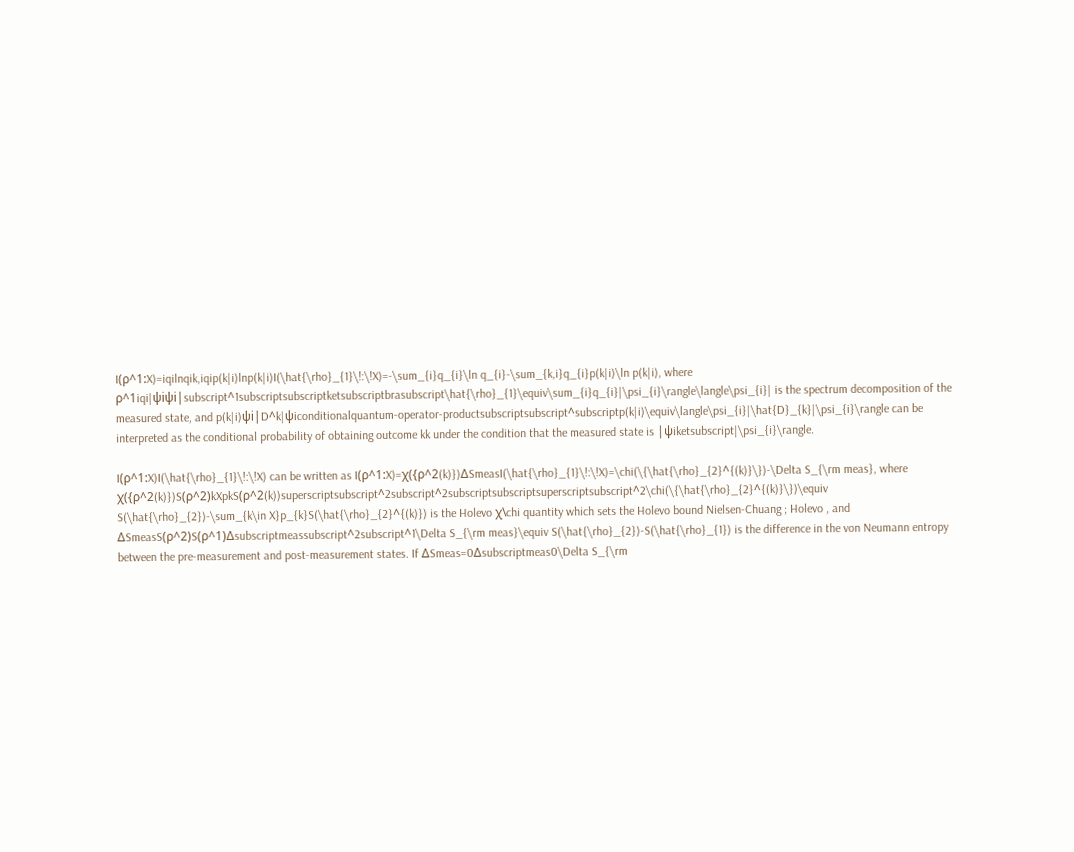I(ρ^1:X)=iqilnqik,iqip(k|i)lnp(k|i)I(\hat{\rho}_{1}\!:\!X)=-\sum_{i}q_{i}\ln q_{i}-\sum_{k,i}q_{i}p(k|i)\ln p(k|i), where ρ^1iqi|ψiψi|subscript^1subscriptsubscriptketsubscriptbrasubscript\hat{\rho}_{1}\equiv\sum_{i}q_{i}|\psi_{i}\rangle\langle\psi_{i}| is the spectrum decomposition of the measured state, and p(k|i)ψi|D^k|ψiconditionalquantum-operator-productsubscriptsubscript^subscriptp(k|i)\equiv\langle\psi_{i}|\hat{D}_{k}|\psi_{i}\rangle can be interpreted as the conditional probability of obtaining outcome kk under the condition that the measured state is |ψiketsubscript|\psi_{i}\rangle.

I(ρ^1:X)I(\hat{\rho}_{1}\!:\!X) can be written as I(ρ^1:X)=χ({ρ^2(k)})ΔSmeasI(\hat{\rho}_{1}\!:\!X)=\chi(\{\hat{\rho}_{2}^{(k)}\})-\Delta S_{\rm meas}, where χ({ρ^2(k)})S(ρ^2)kXpkS(ρ^2(k))superscriptsubscript^2subscript^2subscriptsubscriptsuperscriptsubscript^2\chi(\{\hat{\rho}_{2}^{(k)}\})\equiv S(\hat{\rho}_{2})-\sum_{k\in X}p_{k}S(\hat{\rho}_{2}^{(k)}) is the Holevo χ\chi quantity which sets the Holevo bound Nielsen-Chuang ; Holevo , and ΔSmeasS(ρ^2)S(ρ^1)Δsubscriptmeassubscript^2subscript^1\Delta S_{\rm meas}\equiv S(\hat{\rho}_{2})-S(\hat{\rho}_{1}) is the difference in the von Neumann entropy between the pre-measurement and post-measurement states. If ΔSmeas=0Δsubscriptmeas0\Delta S_{\rm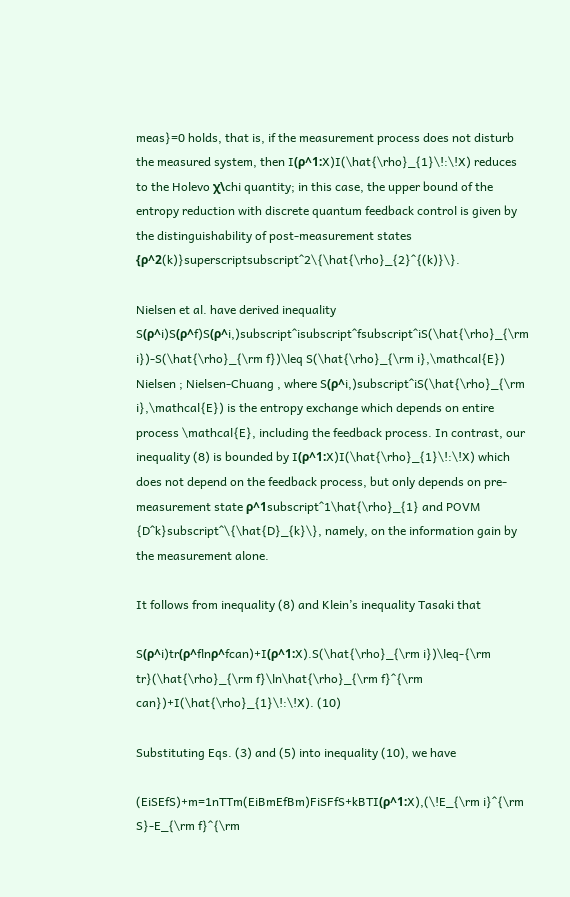meas}=0 holds, that is, if the measurement process does not disturb the measured system, then I(ρ^1:X)I(\hat{\rho}_{1}\!:\!X) reduces to the Holevo χ\chi quantity; in this case, the upper bound of the entropy reduction with discrete quantum feedback control is given by the distinguishability of post-measurement states {ρ^2(k)}superscriptsubscript^2\{\hat{\rho}_{2}^{(k)}\}.

Nielsen et al. have derived inequality S(ρ^i)S(ρ^f)S(ρ^i,)subscript^isubscript^fsubscript^iS(\hat{\rho}_{\rm i})-S(\hat{\rho}_{\rm f})\leq S(\hat{\rho}_{\rm i},\mathcal{E}) Nielsen ; Nielsen-Chuang , where S(ρ^i,)subscript^iS(\hat{\rho}_{\rm i},\mathcal{E}) is the entropy exchange which depends on entire process \mathcal{E}, including the feedback process. In contrast, our inequality (8) is bounded by I(ρ^1:X)I(\hat{\rho}_{1}\!:\!X) which does not depend on the feedback process, but only depends on pre-measurement state ρ^1subscript^1\hat{\rho}_{1} and POVM {D^k}subscript^\{\hat{D}_{k}\}, namely, on the information gain by the measurement alone.

It follows from inequality (8) and Klein’s inequality Tasaki that

S(ρ^i)tr(ρ^flnρ^fcan)+I(ρ^1:X).S(\hat{\rho}_{\rm i})\leq-{\rm tr}(\hat{\rho}_{\rm f}\ln\hat{\rho}_{\rm f}^{\rm can})+I(\hat{\rho}_{1}\!:\!X). (10)

Substituting Eqs. (3) and (5) into inequality (10), we have

(EiSEfS)+m=1nTTm(EiBmEfBm)FiSFfS+kBTI(ρ^1:X),(\!E_{\rm i}^{\rm S}-E_{\rm f}^{\rm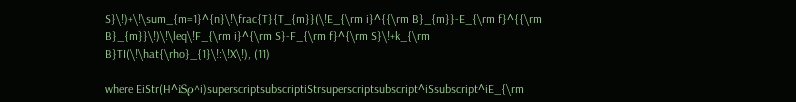S}\!)+\!\sum_{m=1}^{n}\!\frac{T}{T_{m}}(\!E_{\rm i}^{{\rm B}_{m}}-E_{\rm f}^{{\rm B}_{m}}\!)\!\leq\!F_{\rm i}^{\rm S}-F_{\rm f}^{\rm S}\!+k_{\rm B}TI(\!\hat{\rho}_{1}\!:\!X\!), (11)

where EiStr(H^iSρ^i)superscriptsubscriptiStrsuperscriptsubscript^iSsubscript^iE_{\rm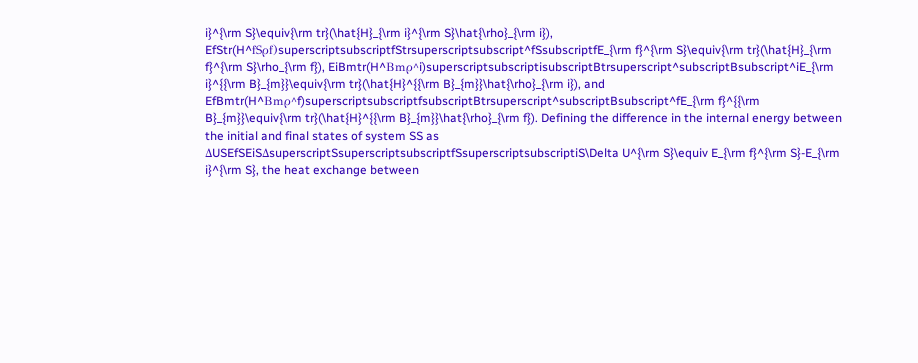i}^{\rm S}\equiv{\rm tr}(\hat{H}_{\rm i}^{\rm S}\hat{\rho}_{\rm i}), EfStr(H^fSρf)superscriptsubscriptfStrsuperscriptsubscript^fSsubscriptfE_{\rm f}^{\rm S}\equiv{\rm tr}(\hat{H}_{\rm f}^{\rm S}\rho_{\rm f}), EiBmtr(H^Bmρ^i)superscriptsubscriptisubscriptBtrsuperscript^subscriptBsubscript^iE_{\rm i}^{{\rm B}_{m}}\equiv{\rm tr}(\hat{H}^{{\rm B}_{m}}\hat{\rho}_{\rm i}), and EfBmtr(H^Bmρ^f)superscriptsubscriptfsubscriptBtrsuperscript^subscriptBsubscript^fE_{\rm f}^{{\rm B}_{m}}\equiv{\rm tr}(\hat{H}^{{\rm B}_{m}}\hat{\rho}_{\rm f}). Defining the difference in the internal energy between the initial and final states of system SS as ΔUSEfSEiSΔsuperscriptSsuperscriptsubscriptfSsuperscriptsubscriptiS\Delta U^{\rm S}\equiv E_{\rm f}^{\rm S}-E_{\rm i}^{\rm S}, the heat exchange between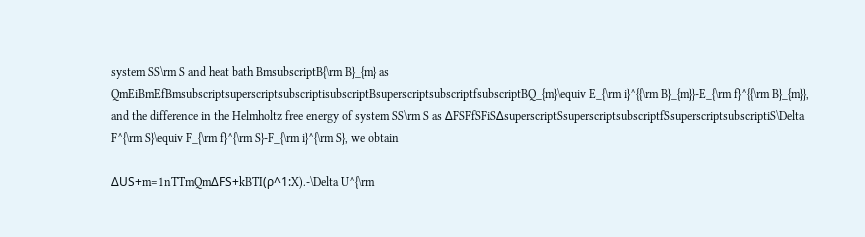system SS\rm S and heat bath BmsubscriptB{\rm B}_{m} as QmEiBmEfBmsubscriptsuperscriptsubscriptisubscriptBsuperscriptsubscriptfsubscriptBQ_{m}\equiv E_{\rm i}^{{\rm B}_{m}}-E_{\rm f}^{{\rm B}_{m}}, and the difference in the Helmholtz free energy of system SS\rm S as ΔFSFfSFiSΔsuperscriptSsuperscriptsubscriptfSsuperscriptsubscriptiS\Delta F^{\rm S}\equiv F_{\rm f}^{\rm S}-F_{\rm i}^{\rm S}, we obtain

ΔUS+m=1nTTmQmΔFS+kBTI(ρ^1:X).-\Delta U^{\rm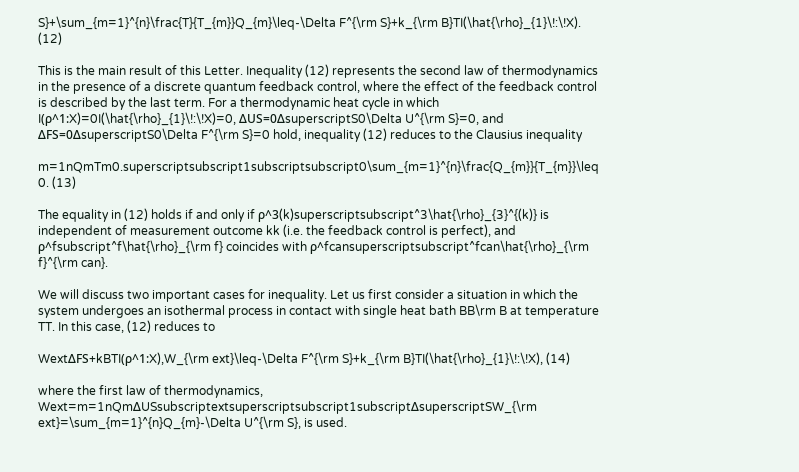S}+\sum_{m=1}^{n}\frac{T}{T_{m}}Q_{m}\leq-\Delta F^{\rm S}+k_{\rm B}TI(\hat{\rho}_{1}\!:\!X). (12)

This is the main result of this Letter. Inequality (12) represents the second law of thermodynamics in the presence of a discrete quantum feedback control, where the effect of the feedback control is described by the last term. For a thermodynamic heat cycle in which I(ρ^1:X)=0I(\hat{\rho}_{1}\!:\!X)=0, ΔUS=0ΔsuperscriptS0\Delta U^{\rm S}=0, and ΔFS=0ΔsuperscriptS0\Delta F^{\rm S}=0 hold, inequality (12) reduces to the Clausius inequality

m=1nQmTm0.superscriptsubscript1subscriptsubscript0\sum_{m=1}^{n}\frac{Q_{m}}{T_{m}}\leq 0. (13)

The equality in (12) holds if and only if ρ^3(k)superscriptsubscript^3\hat{\rho}_{3}^{(k)} is independent of measurement outcome kk (i.e. the feedback control is perfect), and ρ^fsubscript^f\hat{\rho}_{\rm f} coincides with ρ^fcansuperscriptsubscript^fcan\hat{\rho}_{\rm f}^{\rm can}.

We will discuss two important cases for inequality. Let us first consider a situation in which the system undergoes an isothermal process in contact with single heat bath BB\rm B at temperature TT. In this case, (12) reduces to

WextΔFS+kBTI(ρ^1:X),W_{\rm ext}\leq-\Delta F^{\rm S}+k_{\rm B}TI(\hat{\rho}_{1}\!:\!X), (14)

where the first law of thermodynamics, Wext=m=1nQmΔUSsubscriptextsuperscriptsubscript1subscriptΔsuperscriptSW_{\rm ext}=\sum_{m=1}^{n}Q_{m}-\Delta U^{\rm S}, is used.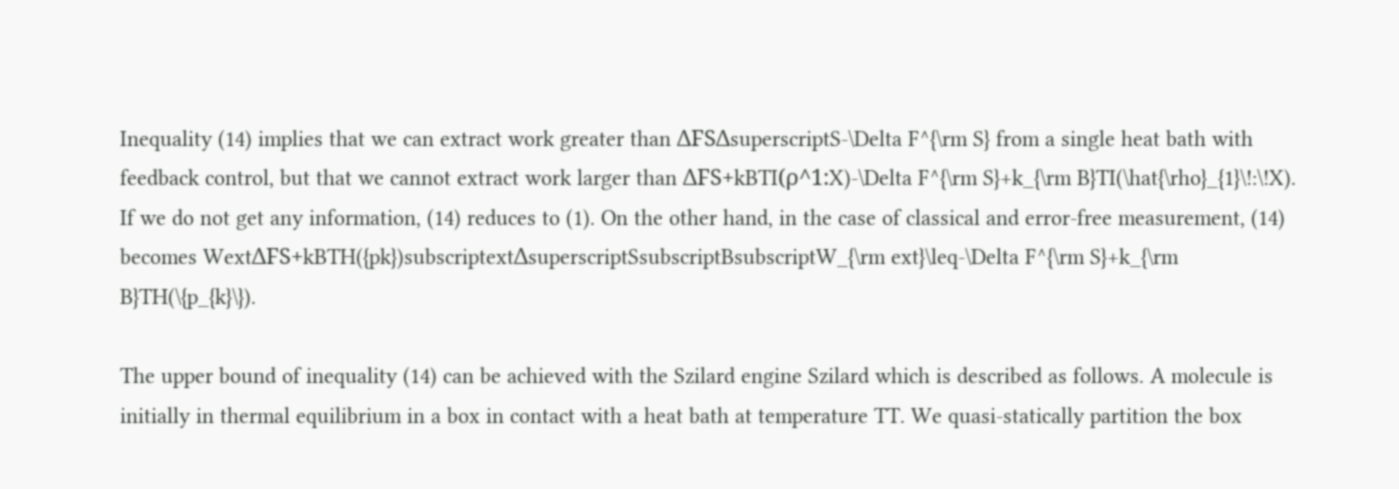Inequality (14) implies that we can extract work greater than ΔFSΔsuperscriptS-\Delta F^{\rm S} from a single heat bath with feedback control, but that we cannot extract work larger than ΔFS+kBTI(ρ^1:X)-\Delta F^{\rm S}+k_{\rm B}TI(\hat{\rho}_{1}\!:\!X). If we do not get any information, (14) reduces to (1). On the other hand, in the case of classical and error-free measurement, (14) becomes WextΔFS+kBTH({pk})subscriptextΔsuperscriptSsubscriptBsubscriptW_{\rm ext}\leq-\Delta F^{\rm S}+k_{\rm B}TH(\{p_{k}\}).

The upper bound of inequality (14) can be achieved with the Szilard engine Szilard which is described as follows. A molecule is initially in thermal equilibrium in a box in contact with a heat bath at temperature TT. We quasi-statically partition the box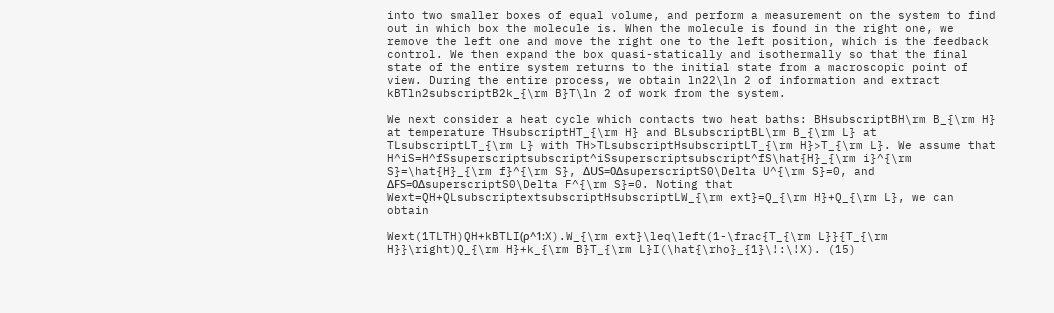into two smaller boxes of equal volume, and perform a measurement on the system to find out in which box the molecule is. When the molecule is found in the right one, we remove the left one and move the right one to the left position, which is the feedback control. We then expand the box quasi-statically and isothermally so that the final state of the entire system returns to the initial state from a macroscopic point of view. During the entire process, we obtain ln22\ln 2 of information and extract kBTln2subscriptB2k_{\rm B}T\ln 2 of work from the system.

We next consider a heat cycle which contacts two heat baths: BHsubscriptBH\rm B_{\rm H} at temperature THsubscriptHT_{\rm H} and BLsubscriptBL\rm B_{\rm L} at TLsubscriptLT_{\rm L} with TH>TLsubscriptHsubscriptLT_{\rm H}>T_{\rm L}. We assume that H^iS=H^fSsuperscriptsubscript^iSsuperscriptsubscript^fS\hat{H}_{\rm i}^{\rm S}=\hat{H}_{\rm f}^{\rm S}, ΔUS=0ΔsuperscriptS0\Delta U^{\rm S}=0, and ΔFS=0ΔsuperscriptS0\Delta F^{\rm S}=0. Noting that Wext=QH+QLsubscriptextsubscriptHsubscriptLW_{\rm ext}=Q_{\rm H}+Q_{\rm L}, we can obtain

Wext(1TLTH)QH+kBTLI(ρ^1:X).W_{\rm ext}\leq\left(1-\frac{T_{\rm L}}{T_{\rm H}}\right)Q_{\rm H}+k_{\rm B}T_{\rm L}I(\hat{\rho}_{1}\!:\!X). (15)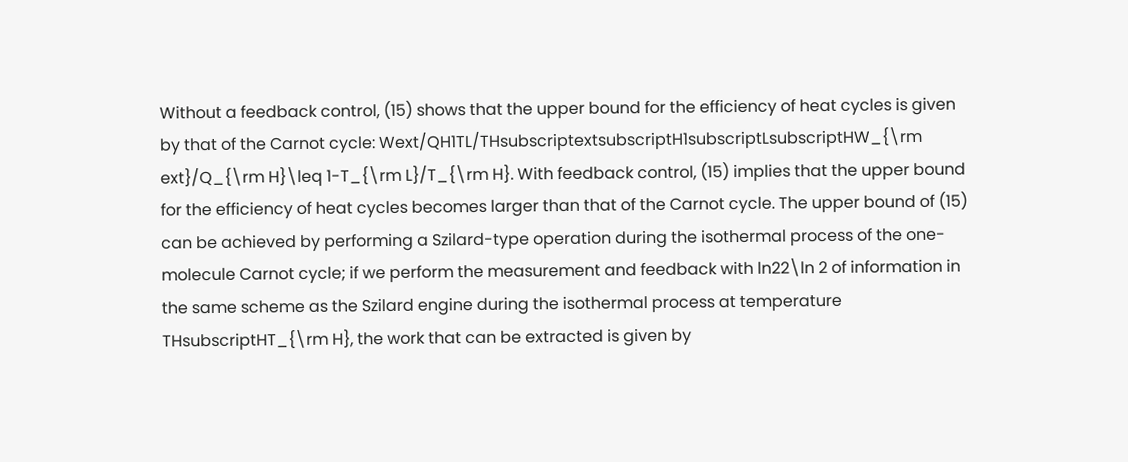Without a feedback control, (15) shows that the upper bound for the efficiency of heat cycles is given by that of the Carnot cycle: Wext/QH1TL/THsubscriptextsubscriptH1subscriptLsubscriptHW_{\rm ext}/Q_{\rm H}\leq 1-T_{\rm L}/T_{\rm H}. With feedback control, (15) implies that the upper bound for the efficiency of heat cycles becomes larger than that of the Carnot cycle. The upper bound of (15) can be achieved by performing a Szilard-type operation during the isothermal process of the one-molecule Carnot cycle; if we perform the measurement and feedback with ln22\ln 2 of information in the same scheme as the Szilard engine during the isothermal process at temperature THsubscriptHT_{\rm H}, the work that can be extracted is given by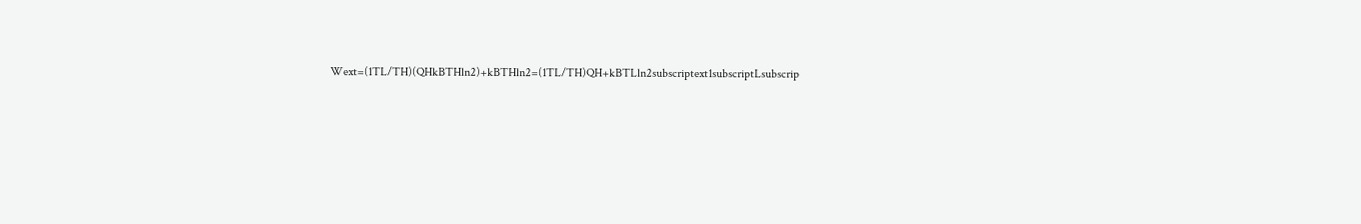Wext=(1TL/TH)(QHkBTHln2)+kBTHln2=(1TL/TH)QH+kBTLln2subscriptext1subscriptLsubscrip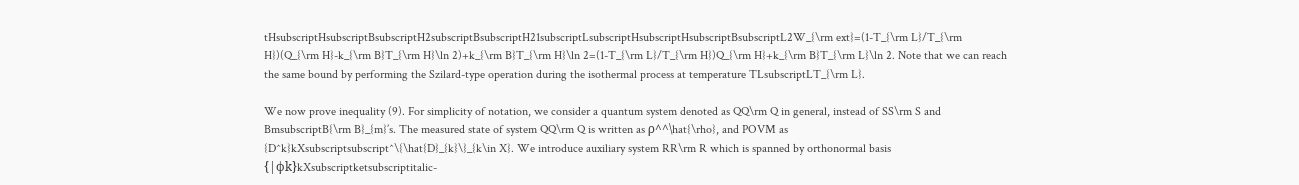tHsubscriptHsubscriptBsubscriptH2subscriptBsubscriptH21subscriptLsubscriptHsubscriptHsubscriptBsubscriptL2W_{\rm ext}=(1-T_{\rm L}/T_{\rm H})(Q_{\rm H}-k_{\rm B}T_{\rm H}\ln 2)+k_{\rm B}T_{\rm H}\ln 2=(1-T_{\rm L}/T_{\rm H})Q_{\rm H}+k_{\rm B}T_{\rm L}\ln 2. Note that we can reach the same bound by performing the Szilard-type operation during the isothermal process at temperature TLsubscriptLT_{\rm L}.

We now prove inequality (9). For simplicity of notation, we consider a quantum system denoted as QQ\rm Q in general, instead of SS\rm S and BmsubscriptB{\rm B}_{m}’s. The measured state of system QQ\rm Q is written as ρ^^\hat{\rho}, and POVM as {D^k}kXsubscriptsubscript^\{\hat{D}_{k}\}_{k\in X}. We introduce auxiliary system RR\rm R which is spanned by orthonormal basis {|ϕk}kXsubscriptketsubscriptitalic-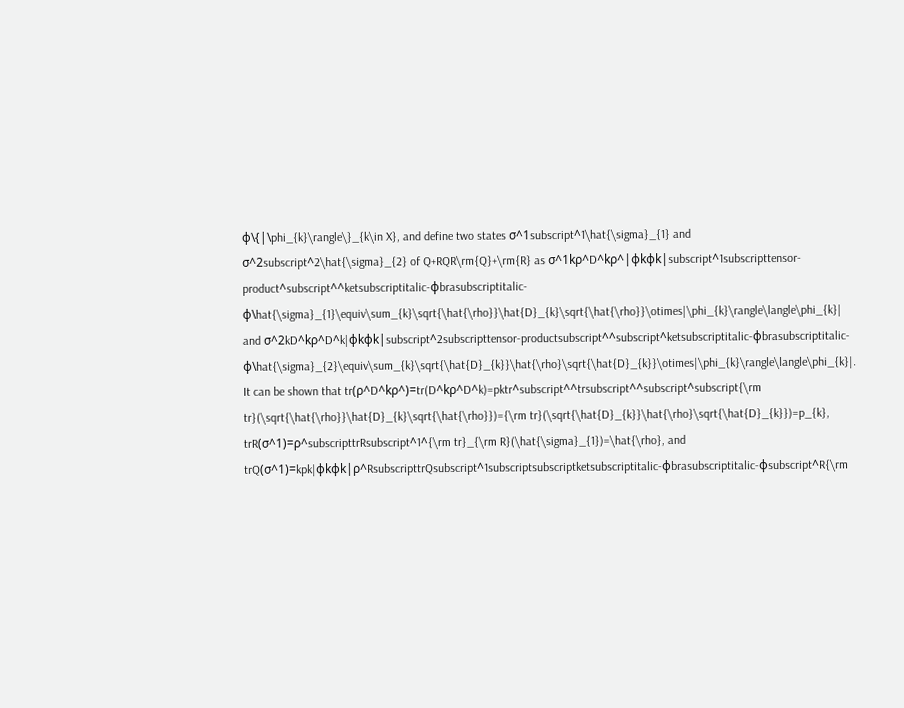ϕ\{|\phi_{k}\rangle\}_{k\in X}, and define two states σ^1subscript^1\hat{\sigma}_{1} and σ^2subscript^2\hat{\sigma}_{2} of Q+RQR\rm{Q}+\rm{R} as σ^1kρ^D^kρ^|ϕkϕk|subscript^1subscripttensor-product^subscript^^ketsubscriptitalic-ϕbrasubscriptitalic-ϕ\hat{\sigma}_{1}\equiv\sum_{k}\sqrt{\hat{\rho}}\hat{D}_{k}\sqrt{\hat{\rho}}\otimes|\phi_{k}\rangle\langle\phi_{k}| and σ^2kD^kρ^D^k|ϕkϕk|subscript^2subscripttensor-productsubscript^^subscript^ketsubscriptitalic-ϕbrasubscriptitalic-ϕ\hat{\sigma}_{2}\equiv\sum_{k}\sqrt{\hat{D}_{k}}\hat{\rho}\sqrt{\hat{D}_{k}}\otimes|\phi_{k}\rangle\langle\phi_{k}|. It can be shown that tr(ρ^D^kρ^)=tr(D^kρ^D^k)=pktr^subscript^^trsubscript^^subscript^subscript{\rm tr}(\sqrt{\hat{\rho}}\hat{D}_{k}\sqrt{\hat{\rho}})={\rm tr}(\sqrt{\hat{D}_{k}}\hat{\rho}\sqrt{\hat{D}_{k}})=p_{k}, trR(σ^1)=ρ^subscripttrRsubscript^1^{\rm tr}_{\rm R}(\hat{\sigma}_{1})=\hat{\rho}, and trQ(σ^1)=kpk|ϕkϕk|ρ^RsubscripttrQsubscript^1subscriptsubscriptketsubscriptitalic-ϕbrasubscriptitalic-ϕsubscript^R{\rm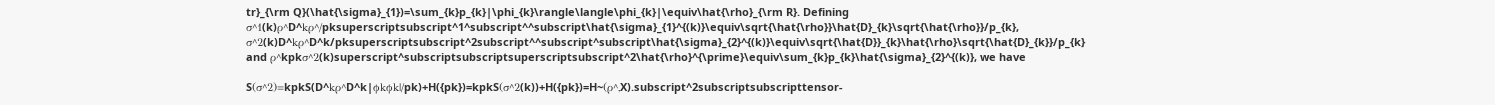tr}_{\rm Q}(\hat{\sigma}_{1})=\sum_{k}p_{k}|\phi_{k}\rangle\langle\phi_{k}|\equiv\hat{\rho}_{\rm R}. Defining σ^1(k)ρ^D^kρ^/pksuperscriptsubscript^1^subscript^^subscript\hat{\sigma}_{1}^{(k)}\equiv\sqrt{\hat{\rho}}\hat{D}_{k}\sqrt{\hat{\rho}}/p_{k}, σ^2(k)D^kρ^D^k/pksuperscriptsubscript^2subscript^^subscript^subscript\hat{\sigma}_{2}^{(k)}\equiv\sqrt{\hat{D}}_{k}\hat{\rho}\sqrt{\hat{D}_{k}}/p_{k} and ρ^kpkσ^2(k)superscript^subscriptsubscriptsuperscriptsubscript^2\hat{\rho}^{\prime}\equiv\sum_{k}p_{k}\hat{\sigma}_{2}^{(k)}, we have

S(σ^2)=kpkS(D^kρ^D^k|ϕkϕk|/pk)+H({pk})=kpkS(σ^2(k))+H({pk})=H~(ρ^,X).subscript^2subscriptsubscripttensor-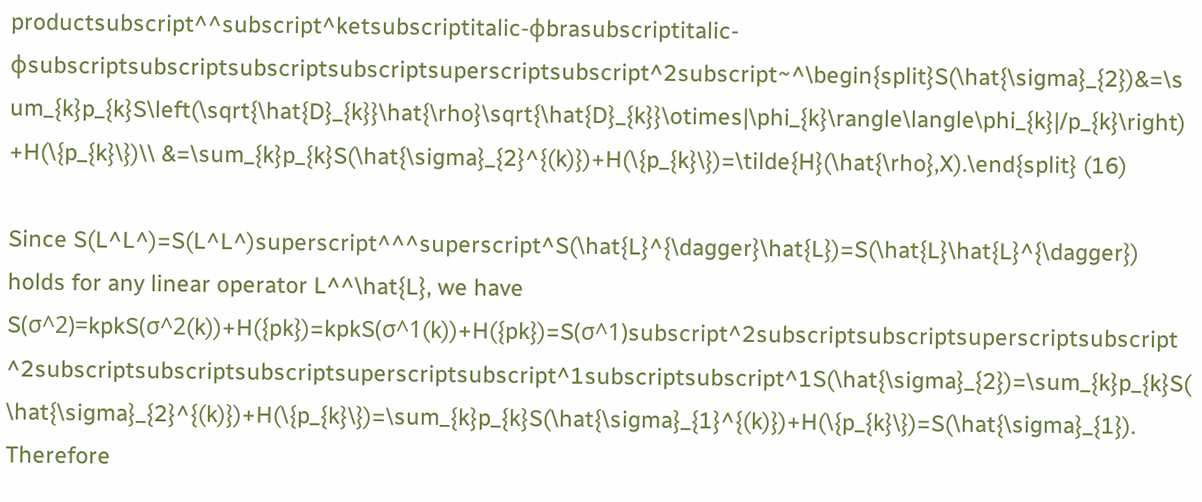productsubscript^^subscript^ketsubscriptitalic-ϕbrasubscriptitalic-ϕsubscriptsubscriptsubscriptsubscriptsuperscriptsubscript^2subscript~^\begin{split}S(\hat{\sigma}_{2})&=\sum_{k}p_{k}S\left(\sqrt{\hat{D}_{k}}\hat{\rho}\sqrt{\hat{D}_{k}}\otimes|\phi_{k}\rangle\langle\phi_{k}|/p_{k}\right)+H(\{p_{k}\})\\ &=\sum_{k}p_{k}S(\hat{\sigma}_{2}^{(k)})+H(\{p_{k}\})=\tilde{H}(\hat{\rho},X).\end{split} (16)

Since S(L^L^)=S(L^L^)superscript^^^superscript^S(\hat{L}^{\dagger}\hat{L})=S(\hat{L}\hat{L}^{\dagger}) holds for any linear operator L^^\hat{L}, we have S(σ^2)=kpkS(σ^2(k))+H({pk})=kpkS(σ^1(k))+H({pk})=S(σ^1)subscript^2subscriptsubscriptsuperscriptsubscript^2subscriptsubscriptsubscriptsuperscriptsubscript^1subscriptsubscript^1S(\hat{\sigma}_{2})=\sum_{k}p_{k}S(\hat{\sigma}_{2}^{(k)})+H(\{p_{k}\})=\sum_{k}p_{k}S(\hat{\sigma}_{1}^{(k)})+H(\{p_{k}\})=S(\hat{\sigma}_{1}). Therefore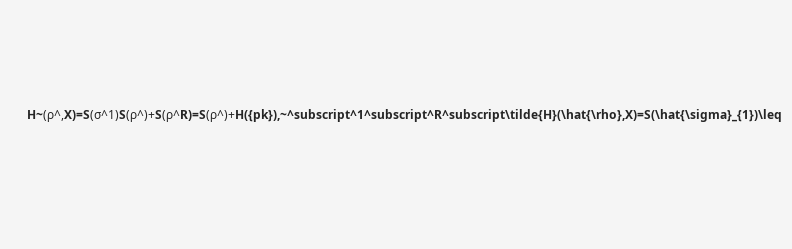H~(ρ^,X)=S(σ^1)S(ρ^)+S(ρ^R)=S(ρ^)+H({pk}),~^subscript^1^subscript^R^subscript\tilde{H}(\hat{\rho},X)=S(\hat{\sigma}_{1})\leq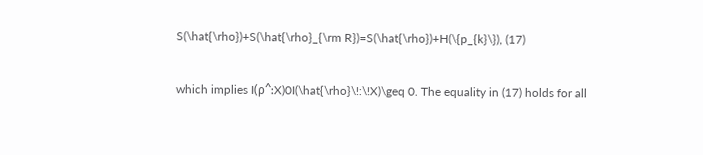S(\hat{\rho})+S(\hat{\rho}_{\rm R})=S(\hat{\rho})+H(\{p_{k}\}), (17)

which implies I(ρ^:X)0I(\hat{\rho}\!:\!X)\geq 0. The equality in (17) holds for all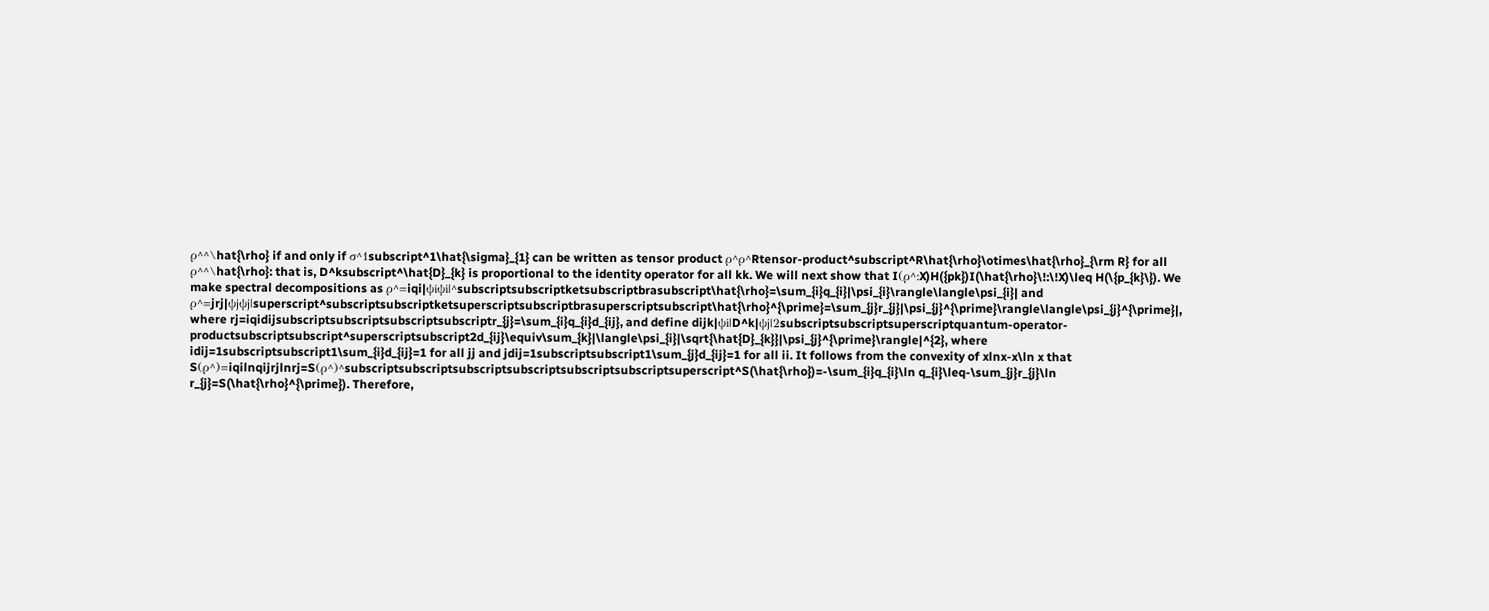ρ^^\hat{\rho} if and only if σ^1subscript^1\hat{\sigma}_{1} can be written as tensor product ρ^ρ^Rtensor-product^subscript^R\hat{\rho}\otimes\hat{\rho}_{\rm R} for all ρ^^\hat{\rho}: that is, D^ksubscript^\hat{D}_{k} is proportional to the identity operator for all kk. We will next show that I(ρ^:X)H({pk})I(\hat{\rho}\!:\!X)\leq H(\{p_{k}\}). We make spectral decompositions as ρ^=iqi|ψiψi|^subscriptsubscriptketsubscriptbrasubscript\hat{\rho}=\sum_{i}q_{i}|\psi_{i}\rangle\langle\psi_{i}| and ρ^=jrj|ψjψj|superscript^subscriptsubscriptketsuperscriptsubscriptbrasuperscriptsubscript\hat{\rho}^{\prime}=\sum_{j}r_{j}|\psi_{j}^{\prime}\rangle\langle\psi_{j}^{\prime}|, where rj=iqidijsubscriptsubscriptsubscriptsubscriptr_{j}=\sum_{i}q_{i}d_{ij}, and define dijk|ψi|D^k|ψj|2subscriptsubscriptsuperscriptquantum-operator-productsubscriptsubscript^superscriptsubscript2d_{ij}\equiv\sum_{k}|\langle\psi_{i}|\sqrt{\hat{D}_{k}}|\psi_{j}^{\prime}\rangle|^{2}, where idij=1subscriptsubscript1\sum_{i}d_{ij}=1 for all jj and jdij=1subscriptsubscript1\sum_{j}d_{ij}=1 for all ii. It follows from the convexity of xlnx-x\ln x that S(ρ^)=iqilnqijrjlnrj=S(ρ^)^subscriptsubscriptsubscriptsubscriptsubscriptsubscriptsuperscript^S(\hat{\rho})=-\sum_{i}q_{i}\ln q_{i}\leq-\sum_{j}r_{j}\ln r_{j}=S(\hat{\rho}^{\prime}). Therefore,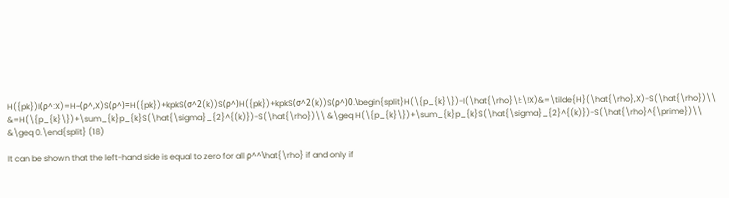H({pk})I(ρ^:X)=H~(ρ^,X)S(ρ^)=H({pk})+kpkS(σ^2(k))S(ρ^)H({pk})+kpkS(σ^2(k))S(ρ^)0.\begin{split}H(\{p_{k}\})-I(\hat{\rho}\!:\!X)&=\tilde{H}(\hat{\rho},X)-S(\hat{\rho})\\ &=H(\{p_{k}\})+\sum_{k}p_{k}S(\hat{\sigma}_{2}^{(k)})-S(\hat{\rho})\\ &\geq H(\{p_{k}\})+\sum_{k}p_{k}S(\hat{\sigma}_{2}^{(k)})-S(\hat{\rho}^{\prime})\\ &\geq 0.\end{split} (18)

It can be shown that the left-hand side is equal to zero for all ρ^^\hat{\rho} if and only if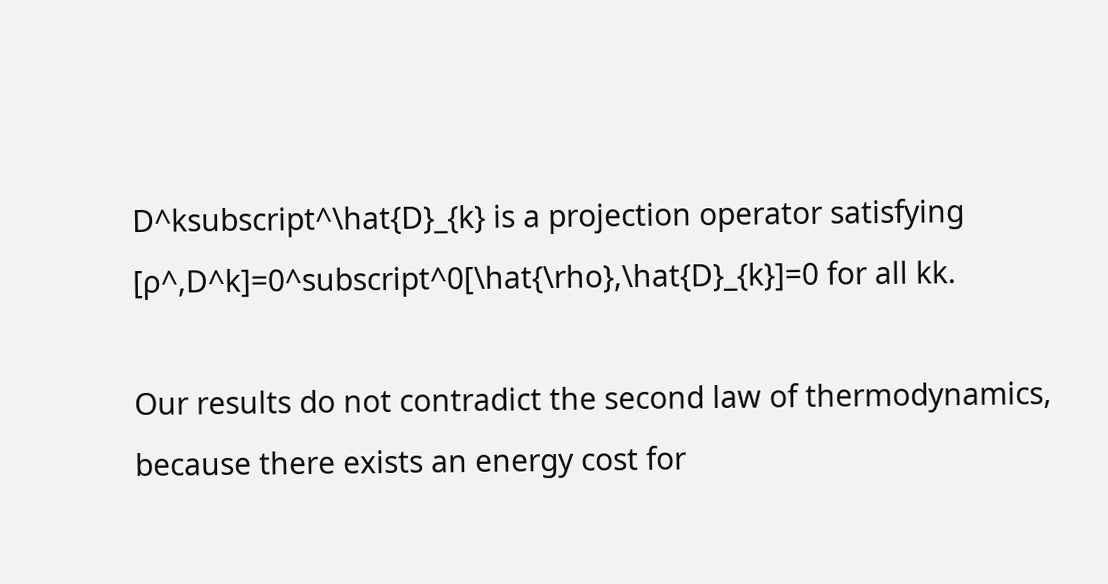D^ksubscript^\hat{D}_{k} is a projection operator satisfying [ρ^,D^k]=0^subscript^0[\hat{\rho},\hat{D}_{k}]=0 for all kk.

Our results do not contradict the second law of thermodynamics, because there exists an energy cost for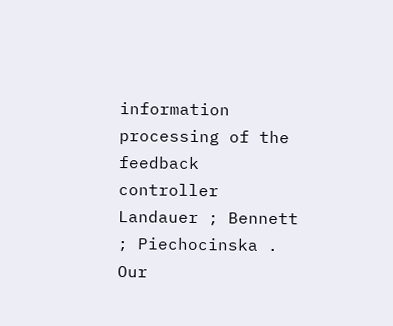information processing of the feedback controller Landauer ; Bennett ; Piechocinska . Our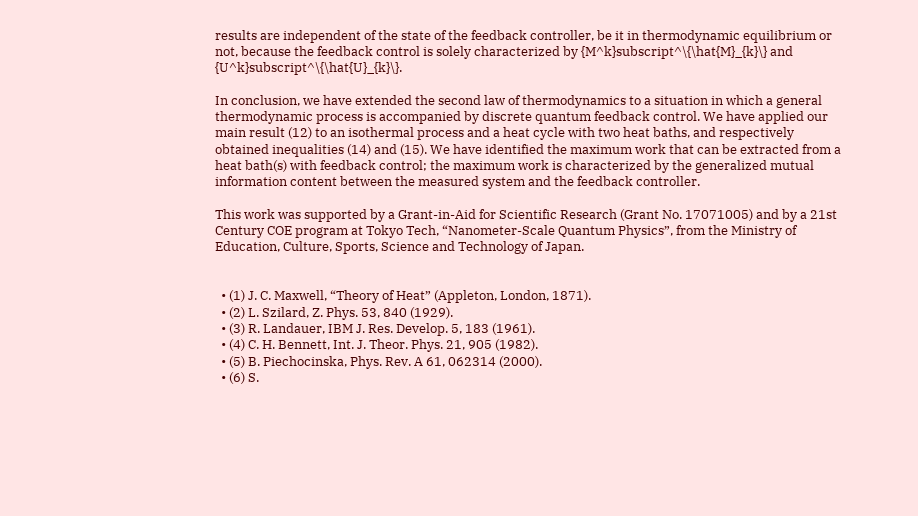results are independent of the state of the feedback controller, be it in thermodynamic equilibrium or not, because the feedback control is solely characterized by {M^k}subscript^\{\hat{M}_{k}\} and {U^k}subscript^\{\hat{U}_{k}\}.

In conclusion, we have extended the second law of thermodynamics to a situation in which a general thermodynamic process is accompanied by discrete quantum feedback control. We have applied our main result (12) to an isothermal process and a heat cycle with two heat baths, and respectively obtained inequalities (14) and (15). We have identified the maximum work that can be extracted from a heat bath(s) with feedback control; the maximum work is characterized by the generalized mutual information content between the measured system and the feedback controller.

This work was supported by a Grant-in-Aid for Scientific Research (Grant No. 17071005) and by a 21st Century COE program at Tokyo Tech, “Nanometer-Scale Quantum Physics”, from the Ministry of Education, Culture, Sports, Science and Technology of Japan.


  • (1) J. C. Maxwell, “Theory of Heat” (Appleton, London, 1871).
  • (2) L. Szilard, Z. Phys. 53, 840 (1929).
  • (3) R. Landauer, IBM J. Res. Develop. 5, 183 (1961).
  • (4) C. H. Bennett, Int. J. Theor. Phys. 21, 905 (1982).
  • (5) B. Piechocinska, Phys. Rev. A 61, 062314 (2000).
  • (6) S.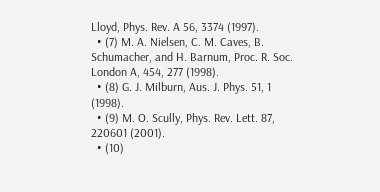Lloyd, Phys. Rev. A 56, 3374 (1997).
  • (7) M. A. Nielsen, C. M. Caves, B. Schumacher, and H. Barnum, Proc. R. Soc. London A, 454, 277 (1998).
  • (8) G. J. Milburn, Aus. J. Phys. 51, 1 (1998).
  • (9) M. O. Scully, Phys. Rev. Lett. 87, 220601 (2001).
  • (10)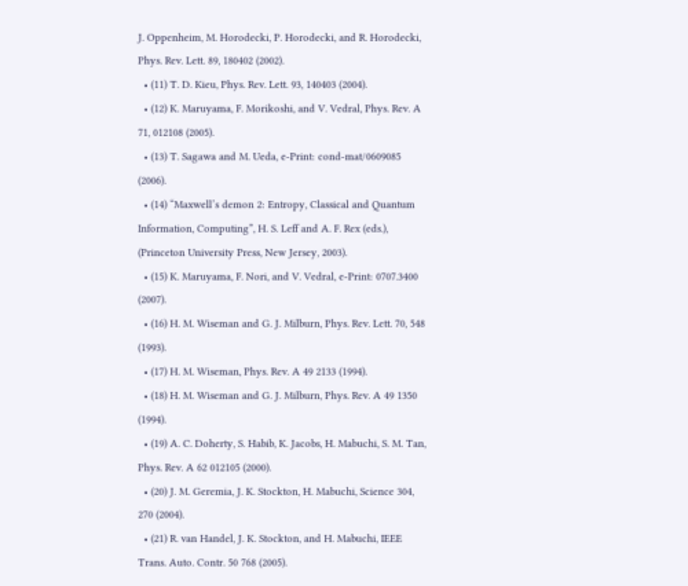J. Oppenheim, M. Horodecki, P. Horodecki, and R. Horodecki, Phys. Rev. Lett. 89, 180402 (2002).
  • (11) T. D. Kieu, Phys. Rev. Lett. 93, 140403 (2004).
  • (12) K. Maruyama, F. Morikoshi, and V. Vedral, Phys. Rev. A 71, 012108 (2005).
  • (13) T. Sagawa and M. Ueda, e-Print: cond-mat/0609085 (2006).
  • (14) “Maxwell’s demon 2: Entropy, Classical and Quantum Information, Computing”, H. S. Leff and A. F. Rex (eds.), (Princeton University Press, New Jersey, 2003).
  • (15) K. Maruyama, F. Nori, and V. Vedral, e-Print: 0707.3400 (2007).
  • (16) H. M. Wiseman and G. J. Milburn, Phys. Rev. Lett. 70, 548 (1993).
  • (17) H. M. Wiseman, Phys. Rev. A 49 2133 (1994).
  • (18) H. M. Wiseman and G. J. Milburn, Phys. Rev. A 49 1350 (1994).
  • (19) A. C. Doherty, S. Habib, K. Jacobs, H. Mabuchi, S. M. Tan, Phys. Rev. A 62 012105 (2000).
  • (20) J. M. Geremia, J. K. Stockton, H. Mabuchi, Science 304, 270 (2004).
  • (21) R. van Handel, J. K. Stockton, and H. Mabuchi, IEEE Trans. Auto. Contr. 50 768 (2005).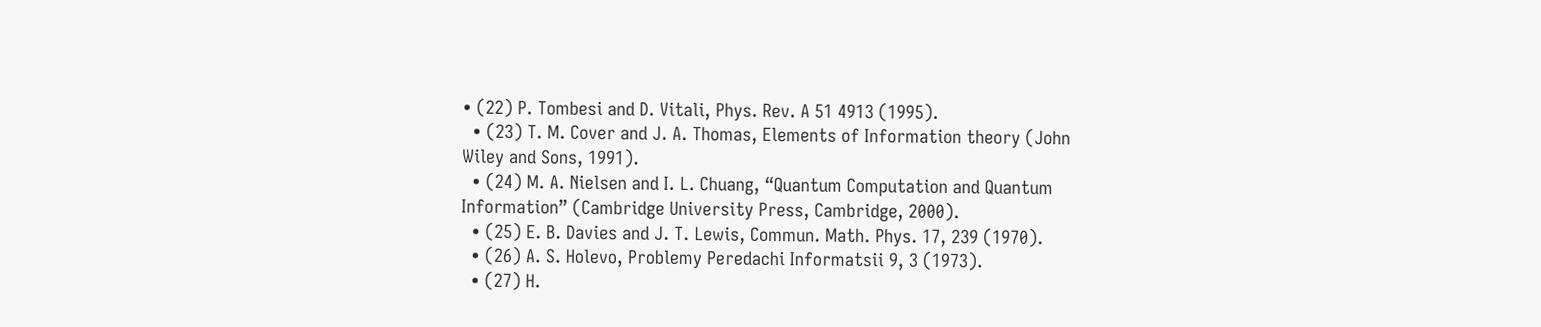• (22) P. Tombesi and D. Vitali, Phys. Rev. A 51 4913 (1995).
  • (23) T. M. Cover and J. A. Thomas, Elements of Information theory (John Wiley and Sons, 1991).
  • (24) M. A. Nielsen and I. L. Chuang, “Quantum Computation and Quantum Information” (Cambridge University Press, Cambridge, 2000).
  • (25) E. B. Davies and J. T. Lewis, Commun. Math. Phys. 17, 239 (1970).
  • (26) A. S. Holevo, Problemy Peredachi Informatsii 9, 3 (1973).
  • (27) H.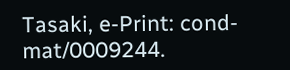Tasaki, e-Print: cond-mat/0009244.